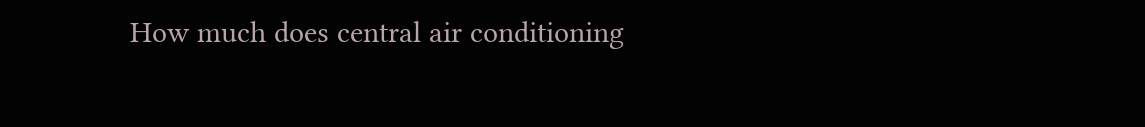How much does central air conditioning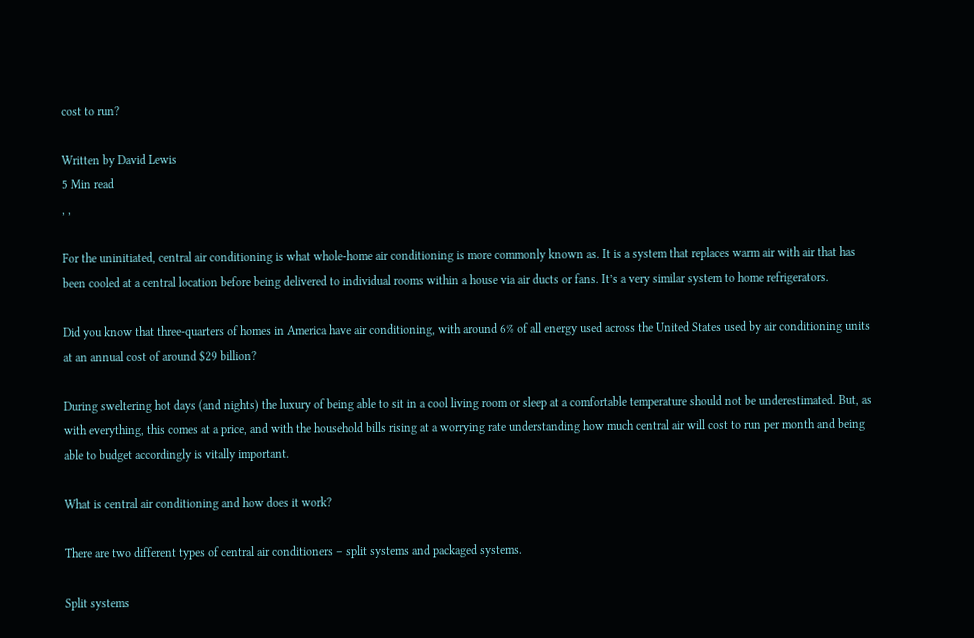cost to run?

Written by David Lewis
5 Min read
, ,

For the uninitiated, central air conditioning is what whole-home air conditioning is more commonly known as. It is a system that replaces warm air with air that has been cooled at a central location before being delivered to individual rooms within a house via air ducts or fans. It’s a very similar system to home refrigerators.

Did you know that three-quarters of homes in America have air conditioning, with around 6% of all energy used across the United States used by air conditioning units at an annual cost of around $29 billion?

During sweltering hot days (and nights) the luxury of being able to sit in a cool living room or sleep at a comfortable temperature should not be underestimated. But, as with everything, this comes at a price, and with the household bills rising at a worrying rate understanding how much central air will cost to run per month and being able to budget accordingly is vitally important.

What is central air conditioning and how does it work?

There are two different types of central air conditioners – split systems and packaged systems.

Split systems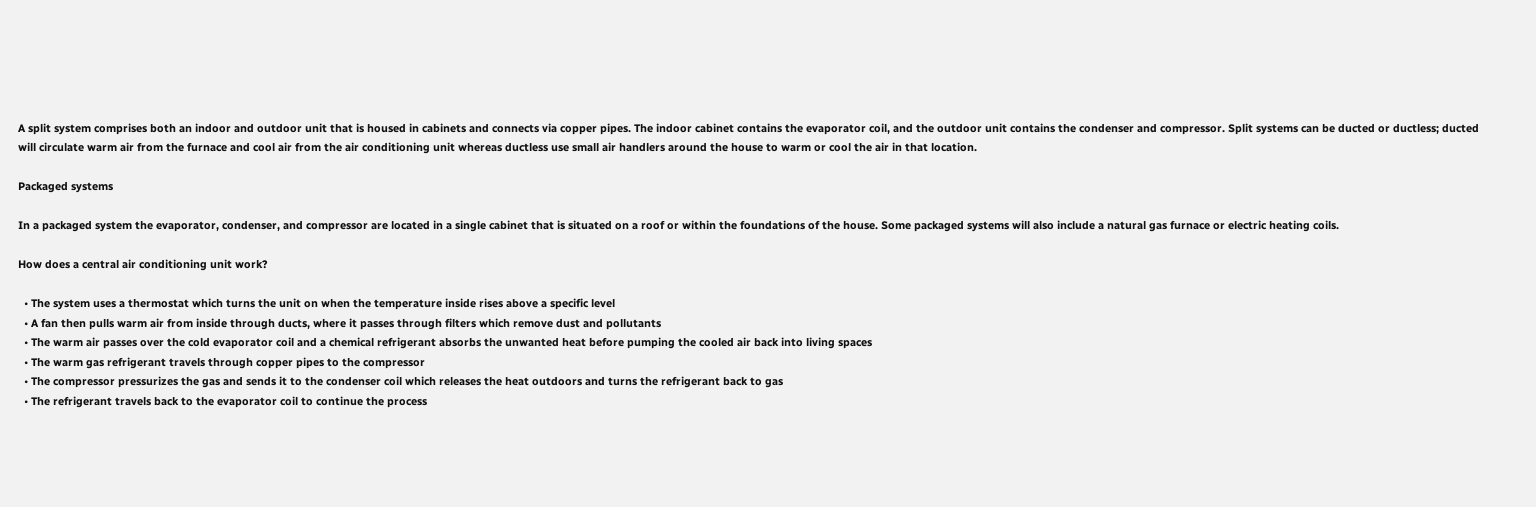A split system comprises both an indoor and outdoor unit that is housed in cabinets and connects via copper pipes. The indoor cabinet contains the evaporator coil, and the outdoor unit contains the condenser and compressor. Split systems can be ducted or ductless; ducted will circulate warm air from the furnace and cool air from the air conditioning unit whereas ductless use small air handlers around the house to warm or cool the air in that location.

Packaged systems

In a packaged system the evaporator, condenser, and compressor are located in a single cabinet that is situated on a roof or within the foundations of the house. Some packaged systems will also include a natural gas furnace or electric heating coils.

How does a central air conditioning unit work?

  • The system uses a thermostat which turns the unit on when the temperature inside rises above a specific level
  • A fan then pulls warm air from inside through ducts, where it passes through filters which remove dust and pollutants
  • The warm air passes over the cold evaporator coil and a chemical refrigerant absorbs the unwanted heat before pumping the cooled air back into living spaces
  • The warm gas refrigerant travels through copper pipes to the compressor
  • The compressor pressurizes the gas and sends it to the condenser coil which releases the heat outdoors and turns the refrigerant back to gas
  • The refrigerant travels back to the evaporator coil to continue the process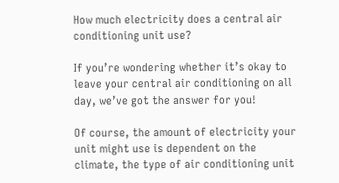How much electricity does a central air conditioning unit use?

If you’re wondering whether it’s okay to leave your central air conditioning on all day, we’ve got the answer for you!

Of course, the amount of electricity your unit might use is dependent on the climate, the type of air conditioning unit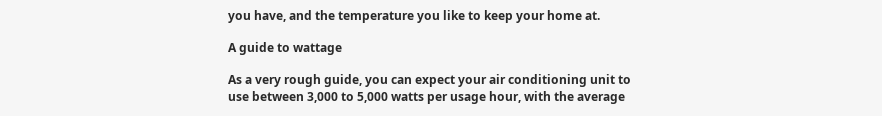you have, and the temperature you like to keep your home at.

A guide to wattage

As a very rough guide, you can expect your air conditioning unit to use between 3,000 to 5,000 watts per usage hour, with the average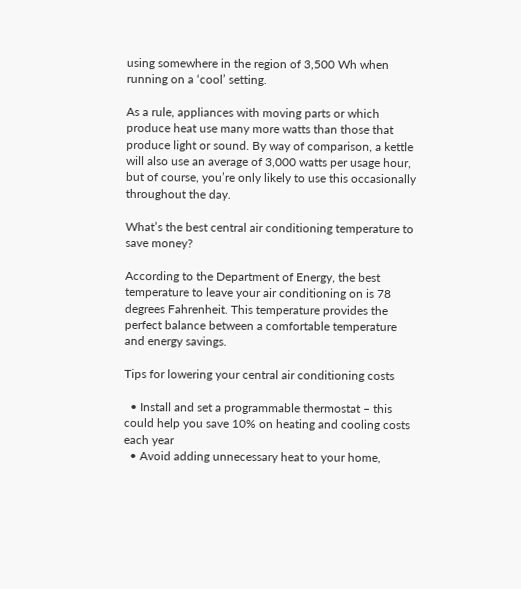using somewhere in the region of 3,500 Wh when running on a ‘cool’ setting.

As a rule, appliances with moving parts or which produce heat use many more watts than those that produce light or sound. By way of comparison, a kettle will also use an average of 3,000 watts per usage hour, but of course, you’re only likely to use this occasionally throughout the day.

What’s the best central air conditioning temperature to save money?

According to the Department of Energy, the best temperature to leave your air conditioning on is 78 degrees Fahrenheit. This temperature provides the perfect balance between a comfortable temperature and energy savings.

Tips for lowering your central air conditioning costs

  • Install and set a programmable thermostat – this could help you save 10% on heating and cooling costs each year
  • Avoid adding unnecessary heat to your home,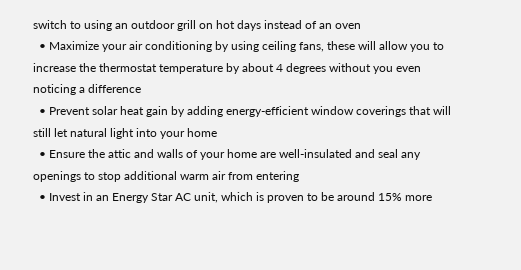switch to using an outdoor grill on hot days instead of an oven
  • Maximize your air conditioning by using ceiling fans, these will allow you to increase the thermostat temperature by about 4 degrees without you even noticing a difference
  • Prevent solar heat gain by adding energy-efficient window coverings that will still let natural light into your home
  • Ensure the attic and walls of your home are well-insulated and seal any openings to stop additional warm air from entering
  • Invest in an Energy Star AC unit, which is proven to be around 15% more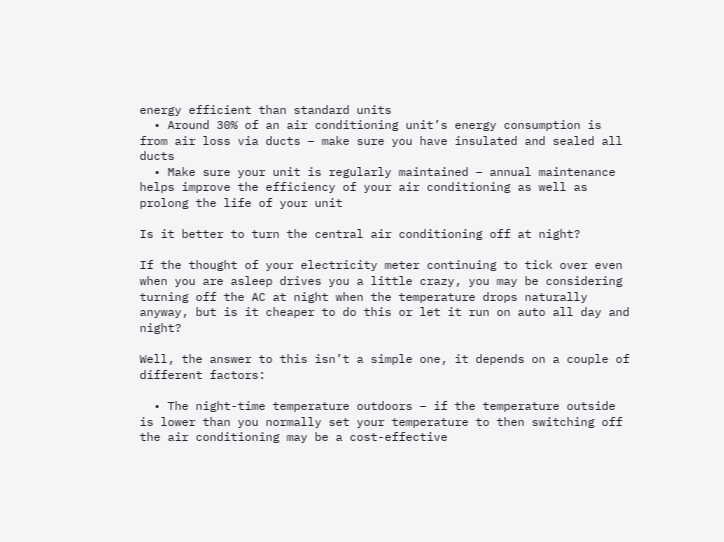energy efficient than standard units
  • Around 30% of an air conditioning unit’s energy consumption is from air loss via ducts – make sure you have insulated and sealed all ducts
  • Make sure your unit is regularly maintained – annual maintenance helps improve the efficiency of your air conditioning as well as prolong the life of your unit

Is it better to turn the central air conditioning off at night?

If the thought of your electricity meter continuing to tick over even when you are asleep drives you a little crazy, you may be considering turning off the AC at night when the temperature drops naturally anyway, but is it cheaper to do this or let it run on auto all day and night?

Well, the answer to this isn’t a simple one, it depends on a couple of different factors:

  • The night-time temperature outdoors – if the temperature outside is lower than you normally set your temperature to then switching off the air conditioning may be a cost-effective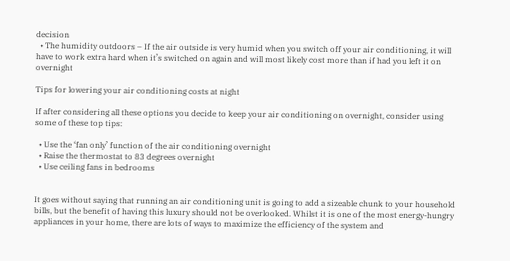decision
  • The humidity outdoors – If the air outside is very humid when you switch off your air conditioning, it will have to work extra hard when it’s switched on again and will most likely cost more than if had you left it on overnight

Tips for lowering your air conditioning costs at night

If after considering all these options you decide to keep your air conditioning on overnight, consider using some of these top tips:

  • Use the ‘fan only’ function of the air conditioning overnight
  • Raise the thermostat to 83 degrees overnight
  • Use ceiling fans in bedrooms


It goes without saying that running an air conditioning unit is going to add a sizeable chunk to your household bills, but the benefit of having this luxury should not be overlooked. Whilst it is one of the most energy-hungry appliances in your home, there are lots of ways to maximize the efficiency of the system and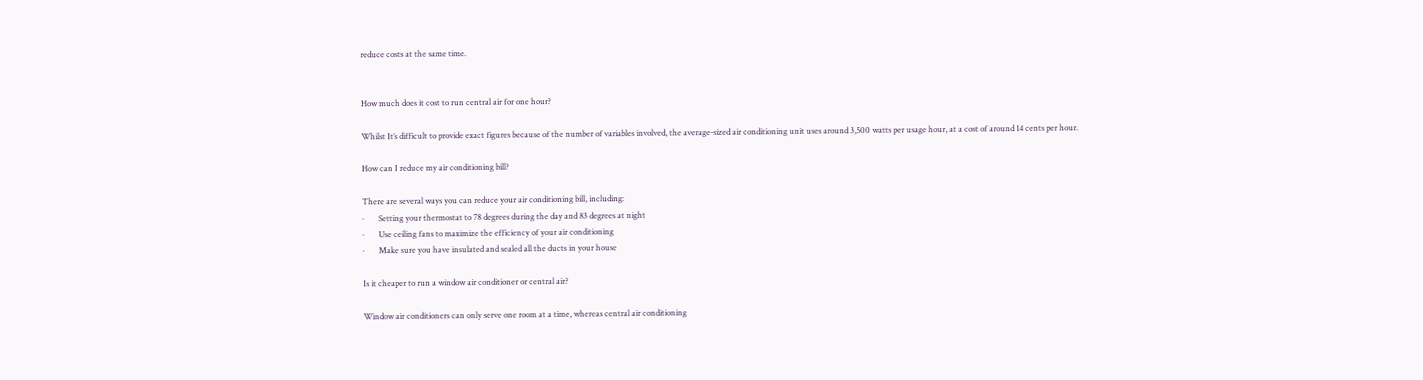reduce costs at the same time.


How much does it cost to run central air for one hour?

Whilst It’s difficult to provide exact figures because of the number of variables involved, the average-sized air conditioning unit uses around 3,500 watts per usage hour, at a cost of around 14 cents per hour.

How can I reduce my air conditioning bill?

There are several ways you can reduce your air conditioning bill, including:
·       Setting your thermostat to 78 degrees during the day and 83 degrees at night
·       Use ceiling fans to maximize the efficiency of your air conditioning
·       Make sure you have insulated and sealed all the ducts in your house

Is it cheaper to run a window air conditioner or central air?

Window air conditioners can only serve one room at a time, whereas central air conditioning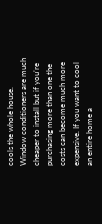cools the whole house.
Window conditioners are much cheaper to install but if you’re purchasing more than one the costs can become much more expensive. If you want to cool an entire home a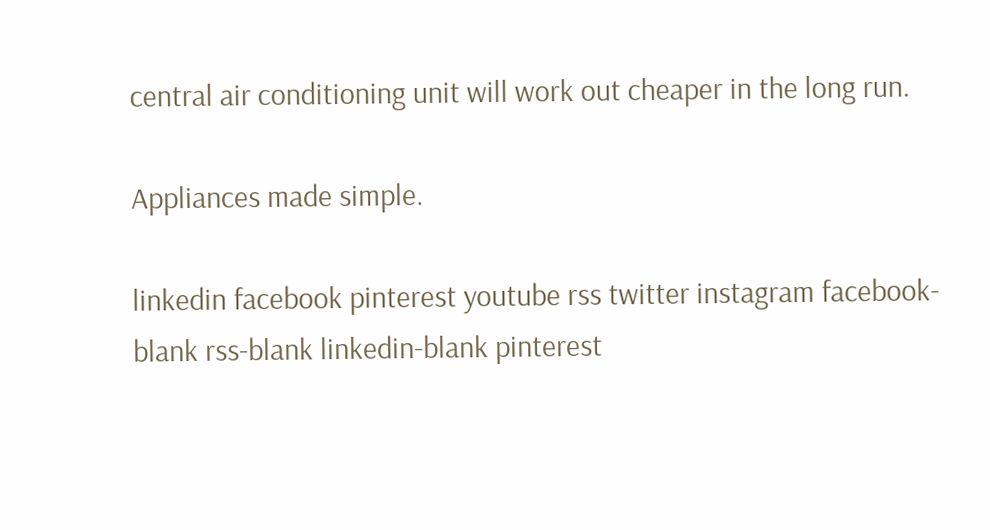central air conditioning unit will work out cheaper in the long run.

Appliances made simple.

linkedin facebook pinterest youtube rss twitter instagram facebook-blank rss-blank linkedin-blank pinterest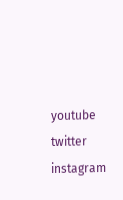youtube twitter instagram